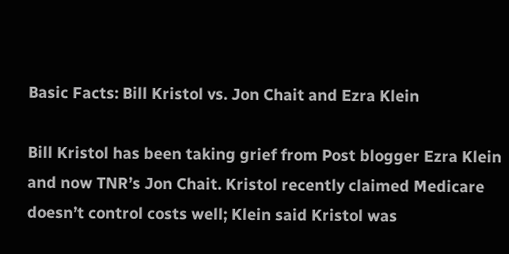Basic Facts: Bill Kristol vs. Jon Chait and Ezra Klein

Bill Kristol has been taking grief from Post blogger Ezra Klein and now TNR’s Jon Chait. Kristol recently claimed Medicare doesn’t control costs well; Klein said Kristol was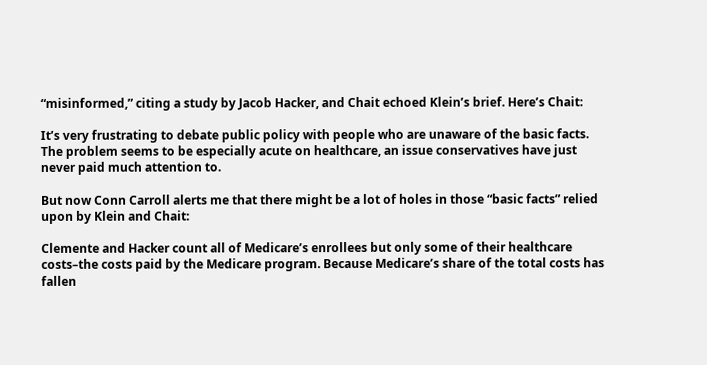“misinformed,” citing a study by Jacob Hacker, and Chait echoed Klein’s brief. Here’s Chait:

It’s very frustrating to debate public policy with people who are unaware of the basic facts. The problem seems to be especially acute on healthcare, an issue conservatives have just never paid much attention to.

But now Conn Carroll alerts me that there might be a lot of holes in those “basic facts” relied upon by Klein and Chait:

Clemente and Hacker count all of Medicare’s enrollees but only some of their healthcare costs–the costs paid by the Medicare program. Because Medicare’s share of the total costs has fallen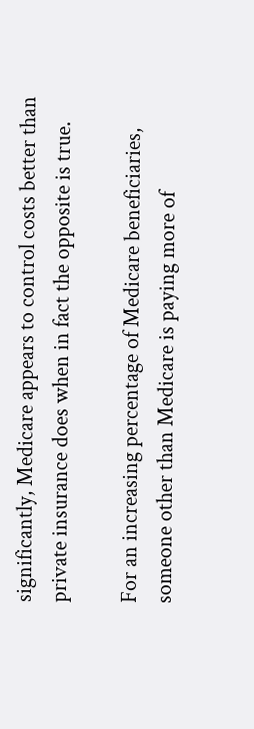significantly, Medicare appears to control costs better than private insurance does when in fact the opposite is true.

For an increasing percentage of Medicare beneficiaries, someone other than Medicare is paying more of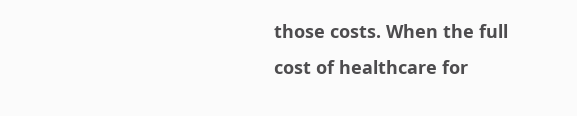those costs. When the full cost of healthcare for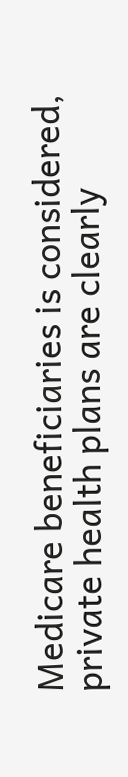Medicare beneficiaries is considered, private health plans are clearly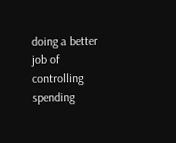doing a better job of controlling spending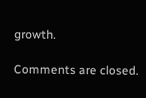growth.

Comments are closed.